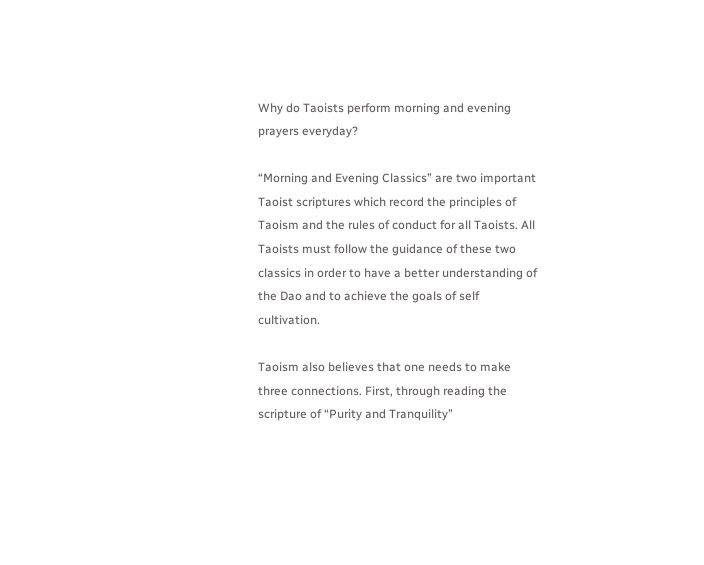Why do Taoists perform morning and evening prayers everyday?

“Morning and Evening Classics” are two important Taoist scriptures which record the principles of Taoism and the rules of conduct for all Taoists. All Taoists must follow the guidance of these two classics in order to have a better understanding of the Dao and to achieve the goals of self cultivation.

Taoism also believes that one needs to make three connections. First, through reading the scripture of “Purity and Tranquility”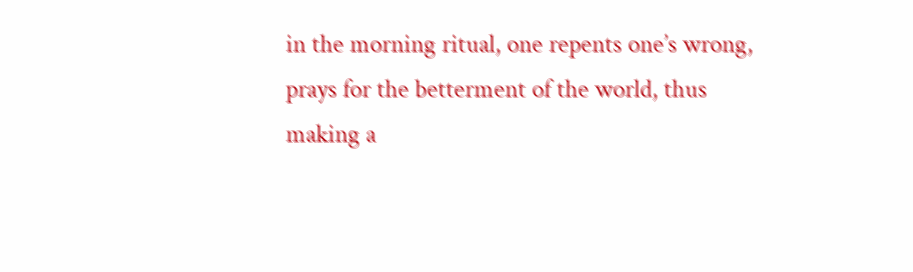in the morning ritual, one repents one’s wrong, prays for the betterment of the world, thus making a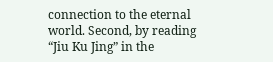connection to the eternal world. Second, by reading “Jiu Ku Jing” in the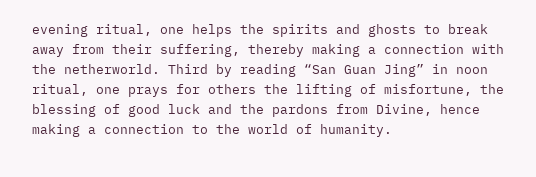evening ritual, one helps the spirits and ghosts to break away from their suffering, thereby making a connection with the netherworld. Third by reading “San Guan Jing” in noon ritual, one prays for others the lifting of misfortune, the blessing of good luck and the pardons from Divine, hence making a connection to the world of humanity.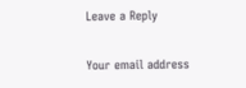Leave a Reply

Your email address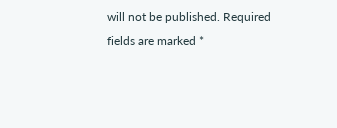will not be published. Required fields are marked *